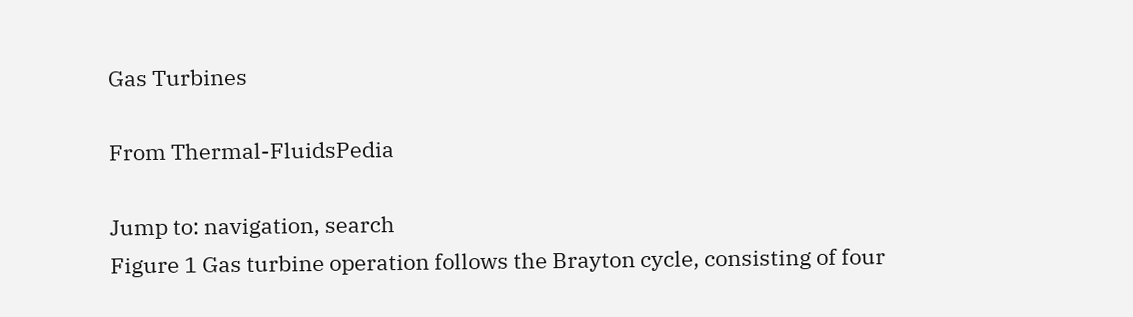Gas Turbines

From Thermal-FluidsPedia

Jump to: navigation, search
Figure 1 Gas turbine operation follows the Brayton cycle, consisting of four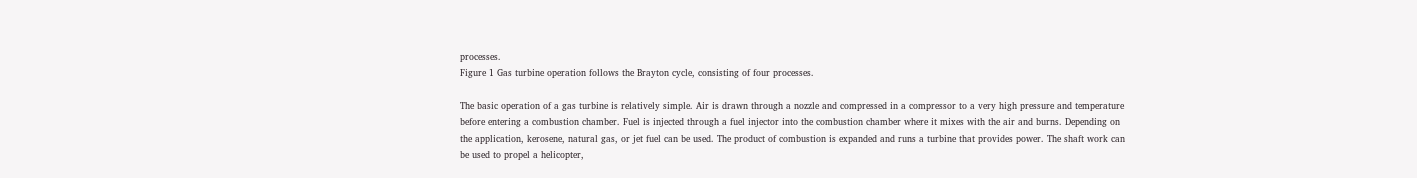processes.
Figure 1 Gas turbine operation follows the Brayton cycle, consisting of four processes.

The basic operation of a gas turbine is relatively simple. Air is drawn through a nozzle and compressed in a compressor to a very high pressure and temperature before entering a combustion chamber. Fuel is injected through a fuel injector into the combustion chamber where it mixes with the air and burns. Depending on the application, kerosene, natural gas, or jet fuel can be used. The product of combustion is expanded and runs a turbine that provides power. The shaft work can be used to propel a helicopter,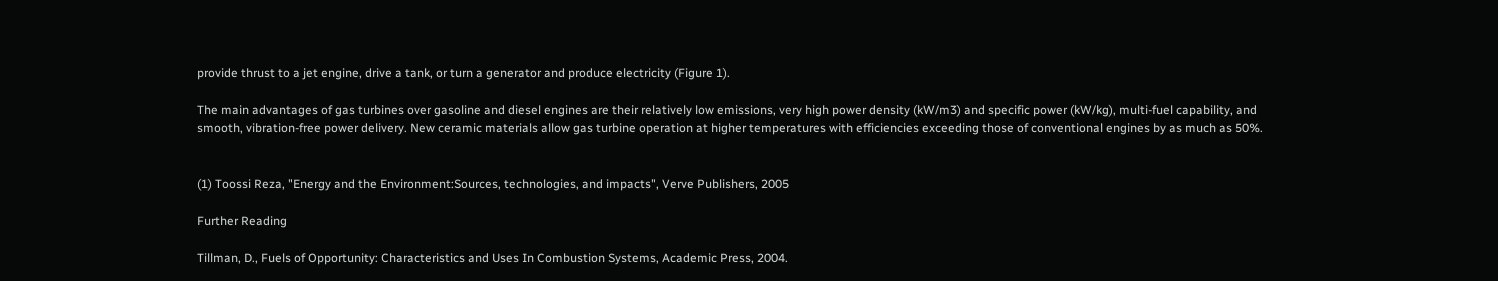provide thrust to a jet engine, drive a tank, or turn a generator and produce electricity (Figure 1).

The main advantages of gas turbines over gasoline and diesel engines are their relatively low emissions, very high power density (kW/m3) and specific power (kW/kg), multi-fuel capability, and smooth, vibration-free power delivery. New ceramic materials allow gas turbine operation at higher temperatures with efficiencies exceeding those of conventional engines by as much as 50%.


(1) Toossi Reza, "Energy and the Environment:Sources, technologies, and impacts", Verve Publishers, 2005

Further Reading

Tillman, D., Fuels of Opportunity: Characteristics and Uses In Combustion Systems, Academic Press, 2004.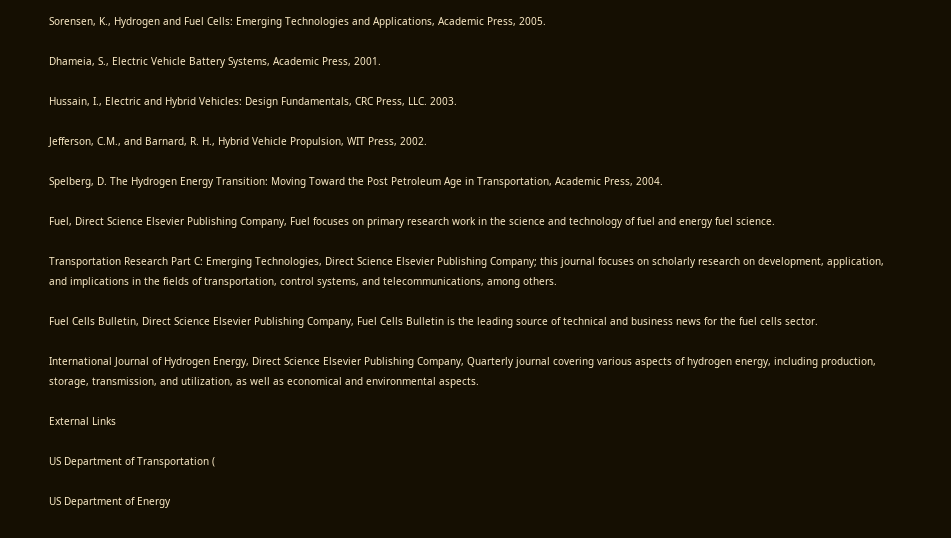Sorensen, K., Hydrogen and Fuel Cells: Emerging Technologies and Applications, Academic Press, 2005.

Dhameia, S., Electric Vehicle Battery Systems, Academic Press, 2001.

Hussain, I., Electric and Hybrid Vehicles: Design Fundamentals, CRC Press, LLC. 2003.

Jefferson, C.M., and Barnard, R. H., Hybrid Vehicle Propulsion, WIT Press, 2002.

Spelberg, D. The Hydrogen Energy Transition: Moving Toward the Post Petroleum Age in Transportation, Academic Press, 2004.

Fuel, Direct Science Elsevier Publishing Company, Fuel focuses on primary research work in the science and technology of fuel and energy fuel science.

Transportation Research Part C: Emerging Technologies, Direct Science Elsevier Publishing Company; this journal focuses on scholarly research on development, application, and implications in the fields of transportation, control systems, and telecommunications, among others.

Fuel Cells Bulletin, Direct Science Elsevier Publishing Company, Fuel Cells Bulletin is the leading source of technical and business news for the fuel cells sector.

International Journal of Hydrogen Energy, Direct Science Elsevier Publishing Company, Quarterly journal covering various aspects of hydrogen energy, including production, storage, transmission, and utilization, as well as economical and environmental aspects.

External Links

US Department of Transportation (

US Department of Energy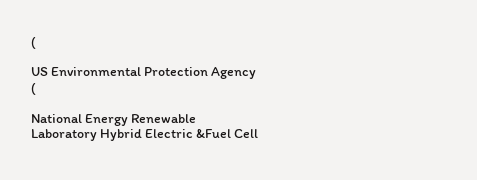(

US Environmental Protection Agency (

National Energy Renewable Laboratory Hybrid Electric &Fuel Cell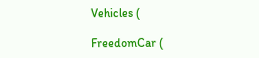Vehicles (

FreedomCar (